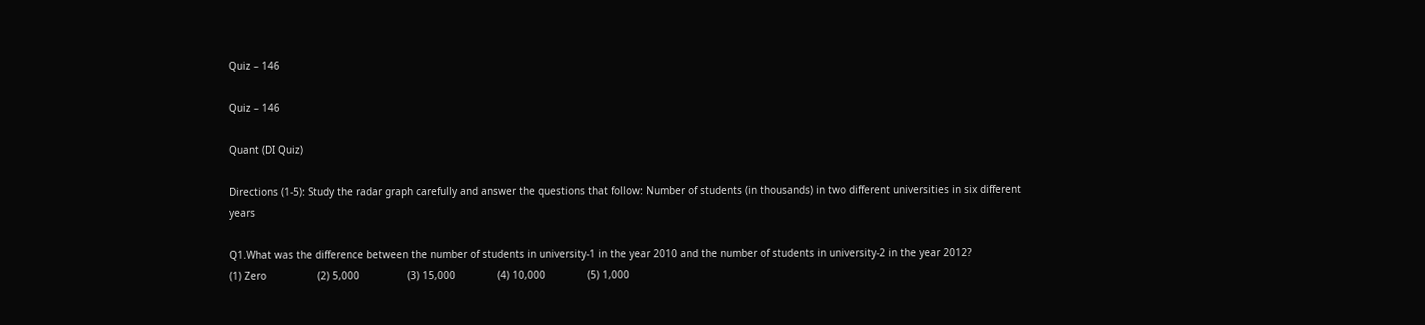Quiz – 146

Quiz – 146

Quant (DI Quiz)

Directions (1-5): Study the radar graph carefully and answer the questions that follow: Number of students (in thousands) in two different universities in six different years

Q1.What was the difference between the number of students in university-1 in the year 2010 and the number of students in university-2 in the year 2012?
(1) Zero                 (2) 5,000                (3) 15,000              (4) 10,000              (5) 1,000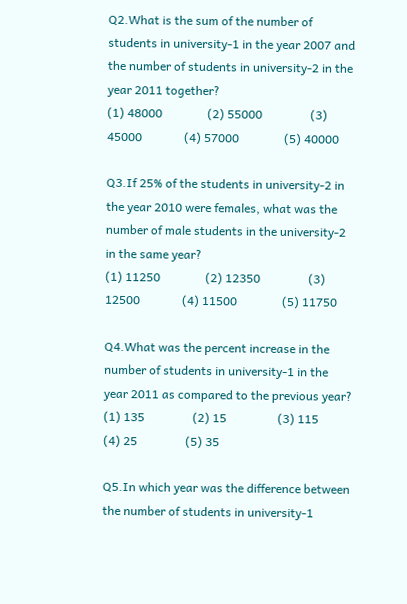Q2.What is the sum of the number of students in university-1 in the year 2007 and the number of students in university-2 in the year 2011 together?
(1) 48000               (2) 55000                (3) 45000              (4) 57000               (5) 40000

Q3.If 25% of the students in university-2 in the year 2010 were females, what was the number of male students in the university-2 in the same year?
(1) 11250               (2) 12350                (3) 12500              (4) 11500               (5) 11750

Q4.What was the percent increase in the number of students in university-1 in the year 2011 as compared to the previous year?
(1) 135                (2) 15                 (3) 115              (4) 25                (5) 35

Q5.In which year was the difference between the number of students in university-1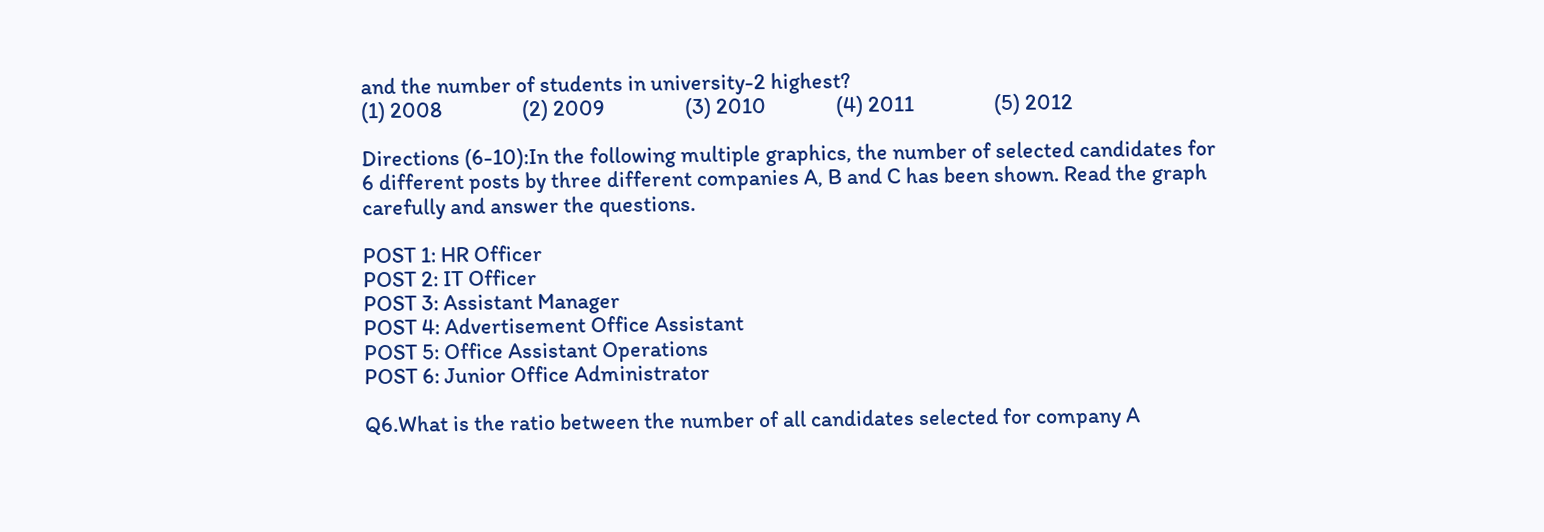and the number of students in university-2 highest?
(1) 2008                (2) 2009                (3) 2010              (4) 2011                (5) 2012

Directions (6-10):In the following multiple graphics, the number of selected candidates for 6 different posts by three different companies A, B and C has been shown. Read the graph carefully and answer the questions.

POST 1: HR Officer
POST 2: IT Officer
POST 3: Assistant Manager
POST 4: Advertisement Office Assistant
POST 5: Office Assistant Operations
POST 6: Junior Office Administrator

Q6.What is the ratio between the number of all candidates selected for company A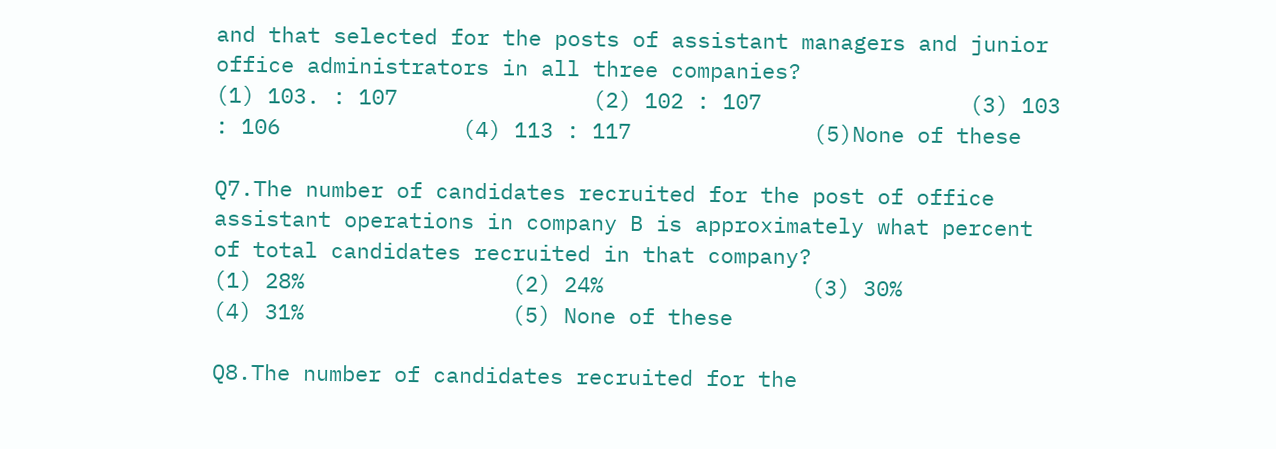and that selected for the posts of assistant managers and junior office administrators in all three companies?
(1) 103. : 107               (2) 102 : 107                (3) 103 : 106              (4) 113 : 117              (5)None of these

Q7.The number of candidates recruited for the post of office assistant operations in company B is approximately what percent of total candidates recruited in that company?
(1) 28%                (2) 24%                (3) 30%              (4) 31%                (5) None of these

Q8.The number of candidates recruited for the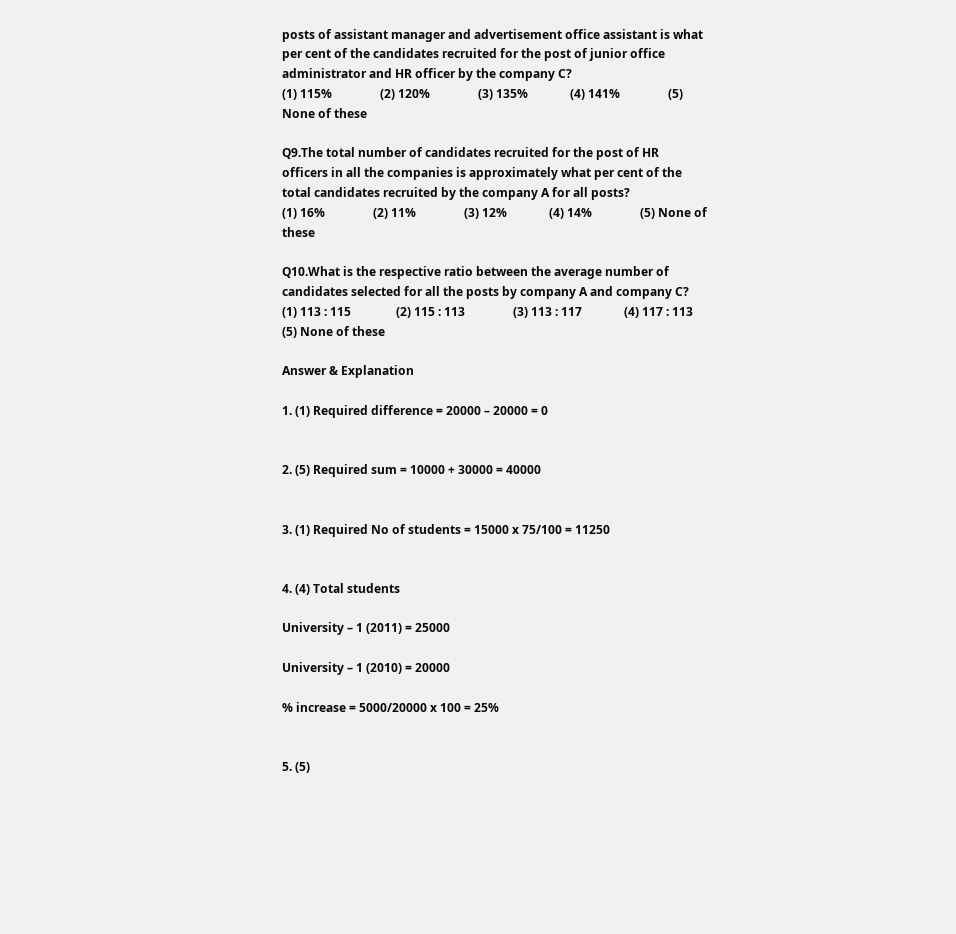posts of assistant manager and advertisement office assistant is what per cent of the candidates recruited for the post of junior office administrator and HR officer by the company C?
(1) 115%                (2) 120%                (3) 135%              (4) 141%                (5) None of these

Q9.The total number of candidates recruited for the post of HR officers in all the companies is approximately what per cent of the total candidates recruited by the company A for all posts?
(1) 16%                (2) 11%                (3) 12%              (4) 14%                (5) None of these

Q10.What is the respective ratio between the average number of candidates selected for all the posts by company A and company C?
(1) 113 : 115               (2) 115 : 113                (3) 113 : 117              (4) 117 : 113               (5) None of these

Answer & Explanation

1. (1) Required difference = 20000 – 20000 = 0


2. (5) Required sum = 10000 + 30000 = 40000


3. (1) Required No of students = 15000 x 75/100 = 11250


4. (4) Total students

University – 1 (2011) = 25000

University – 1 (2010) = 20000

% increase = 5000/20000 x 100 = 25%


5. (5)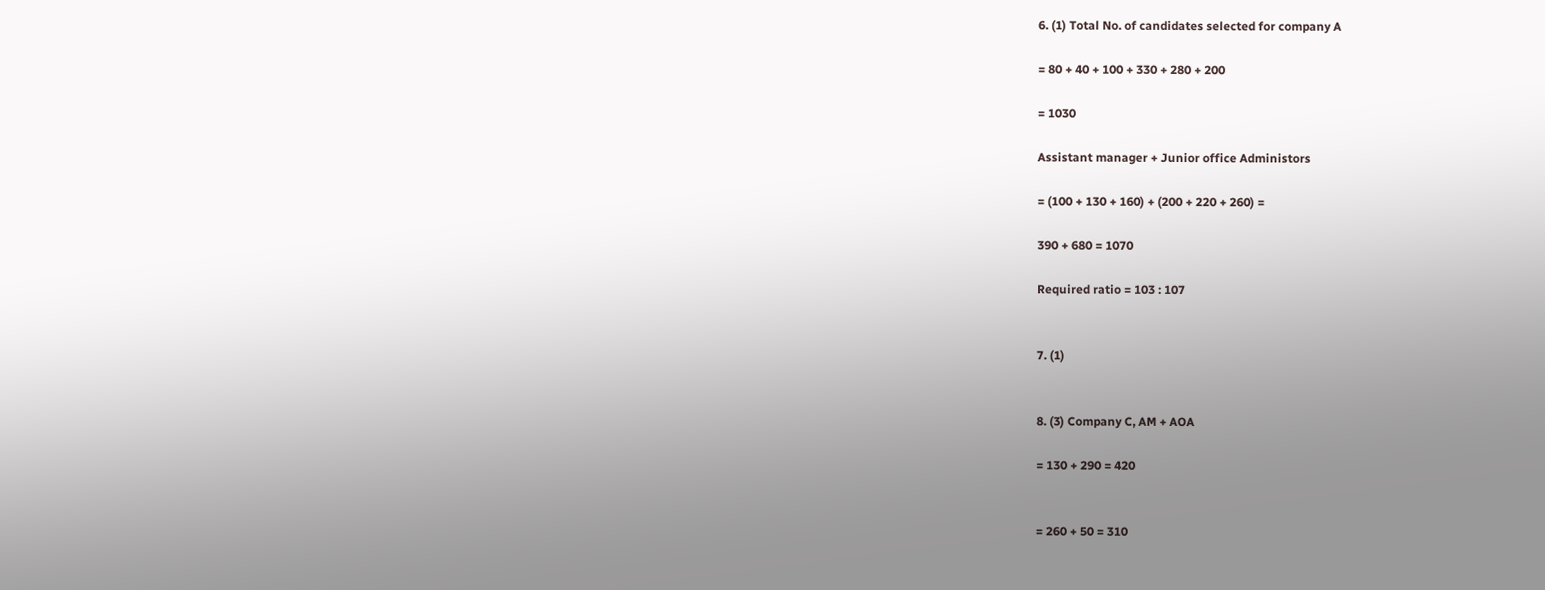6. (1) Total No. of candidates selected for company A

= 80 + 40 + 100 + 330 + 280 + 200

= 1030

Assistant manager + Junior office Administors

= (100 + 130 + 160) + (200 + 220 + 260) =

390 + 680 = 1070

Required ratio = 103 : 107


7. (1)


8. (3) Company C, AM + AOA

= 130 + 290 = 420


= 260 + 50 = 310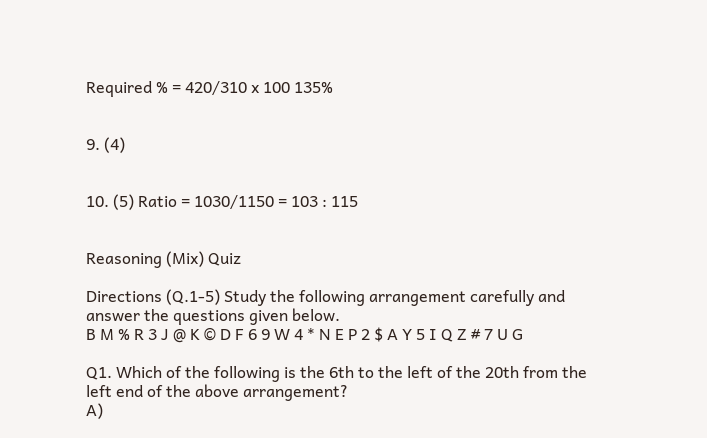Required % = 420/310 x 100 135%


9. (4)


10. (5) Ratio = 1030/1150 = 103 : 115


Reasoning (Mix) Quiz

Directions (Q.1-5) Study the following arrangement carefully and answer the questions given below.
B M % R 3 J @ K © D F 6 9 W 4 * N E P 2 $ A Y 5 I Q Z # 7 U G

Q1. Which of the following is the 6th to the left of the 20th from the left end of the above arrangement?
A)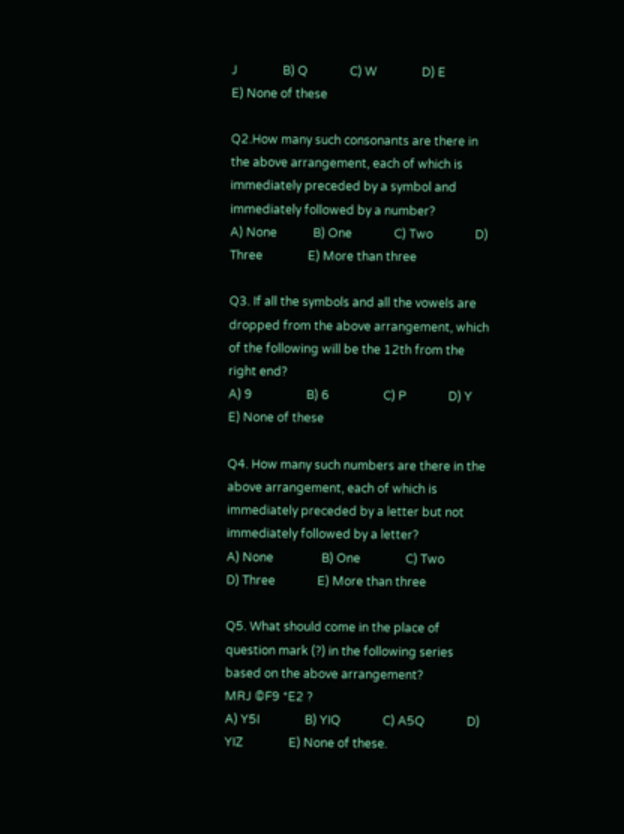J               B) Q              C) W               D) E               E) None of these

Q2.How many such consonants are there in the above arrangement, each of which is immediately preceded by a symbol and immediately followed by a number?
A) None            B) One              C) Two              D) Three               E) More than three

Q3. If all the symbols and all the vowels are dropped from the above arrangement, which of the following will be the 12th from the right end?
A) 9                  B) 6                  C) P              D) Y               E) None of these

Q4. How many such numbers are there in the above arrangement, each of which is immediately preceded by a letter but not immediately followed by a letter?
A) None                B) One               C) Two              D) Three              E) More than three

Q5. What should come in the place of question mark (?) in the following series based on the above arrangement?
MRJ ©F9 *E2 ?
A) Y5I               B) YIQ              C) A5Q              D) YIZ               E) None of these.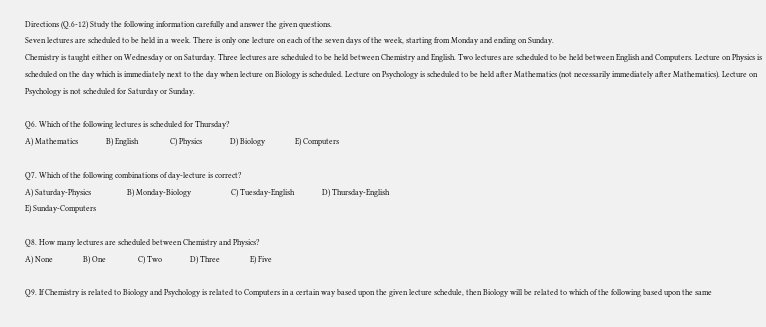Directions (Q.6-12) Study the following information carefully and answer the given questions.
Seven lectures are scheduled to be held in a week. There is only one lecture on each of the seven days of the week, starting from Monday and ending on Sunday.
Chemistry is taught either on Wednesday or on Saturday. Three lectures are scheduled to be held between Chemistry and English. Two lectures are scheduled to be held between English and Computers. Lecture on Physics is scheduled on the day which is immediately next to the day when lecture on Biology is scheduled. Lecture on Psychology is scheduled to be held after Mathematics (not necessarily immediately after Mathematics). Lecture on Psychology is not scheduled for Saturday or Sunday.

Q6. Which of the following lectures is scheduled for Thursday?
A) Mathematics              B) English                C) Physics              D) Biology               E) Computers

Q7. Which of the following combinations of day-lecture is correct?
A) Saturday-Physics                  B) Monday-Biology                    C) Tuesday-English              D) Thursday-English
E) Sunday-Computers

Q8. How many lectures are scheduled between Chemistry and Physics?
A) None               B) One                C) Two              D) Three               E) Five

Q9. If Chemistry is related to Biology and Psychology is related to Computers in a certain way based upon the given lecture schedule, then Biology will be related to which of the following based upon the same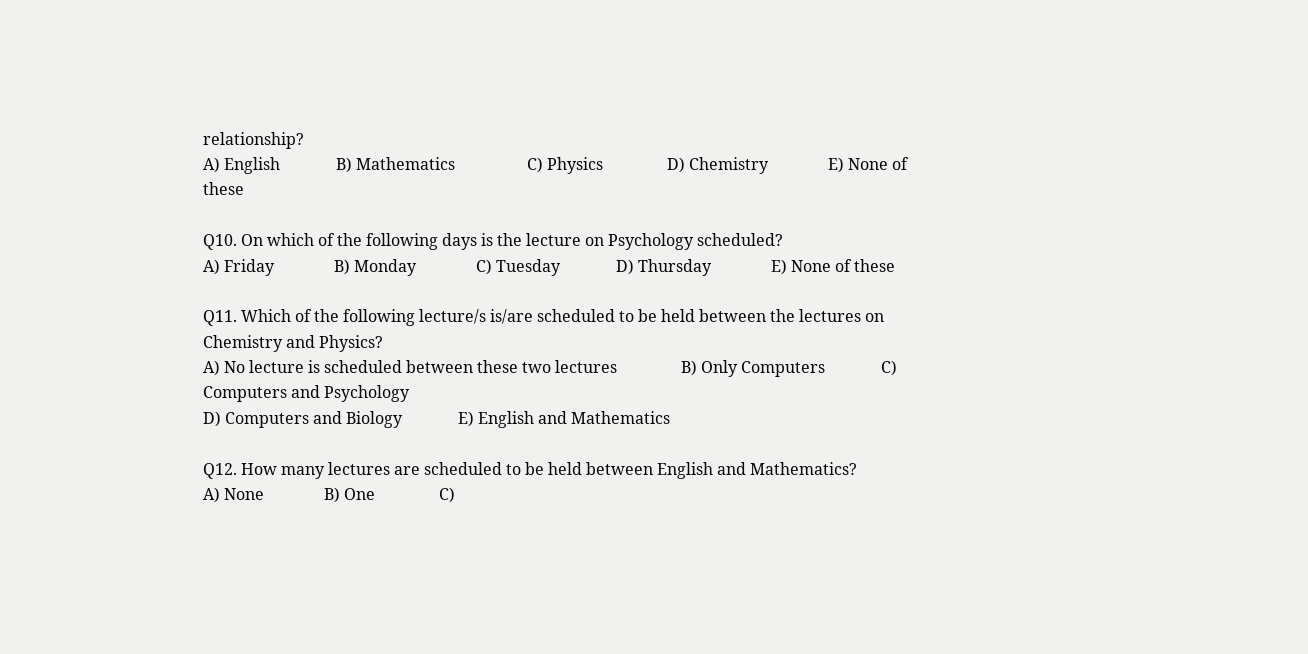relationship?
A) English              B) Mathematics                  C) Physics                D) Chemistry               E) None of these

Q10. On which of the following days is the lecture on Psychology scheduled?
A) Friday               B) Monday               C) Tuesday              D) Thursday               E) None of these

Q11. Which of the following lecture/s is/are scheduled to be held between the lectures on Chemistry and Physics?
A) No lecture is scheduled between these two lectures                B) Only Computers              C) Computers and Psychology
D) Computers and Biology              E) English and Mathematics

Q12. How many lectures are scheduled to be held between English and Mathematics?
A) None               B) One                C)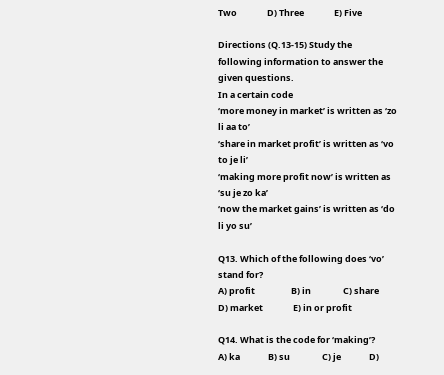Two               D) Three               E) Five

Directions (Q.13-15) Study the following information to answer the given questions.
In a certain code
‘more money in market’ is written as ‘zo li aa to’
‘share in market profit’ is written as ‘vo to je li’
‘making more profit now’ is written as ‘su je zo ka’
‘now the market gains’ is written as ‘do li yo su’

Q13. Which of the following does ‘vo’ stand for?
A) profit                  B) in                C) share               D) market               E) in or profit

Q14. What is the code for ‘making’?
A) ka              B) su                C) je              D)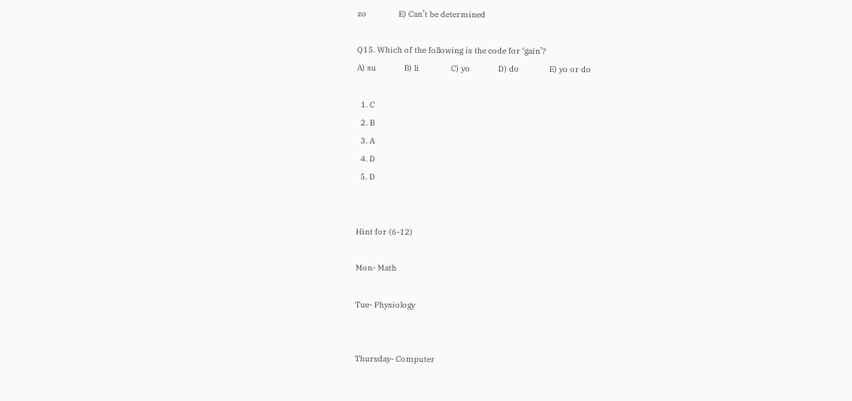zo                E) Can’t be determined

Q15. Which of the following is the code for ‘gain’?
A) su              B) li                C) yo              D) do               E) yo or do

  1. C
  2. B
  3. A
  4. D
  5. D


Hint for (6-12)

Mon- Math

Tue- Physiology


Thursday- Computer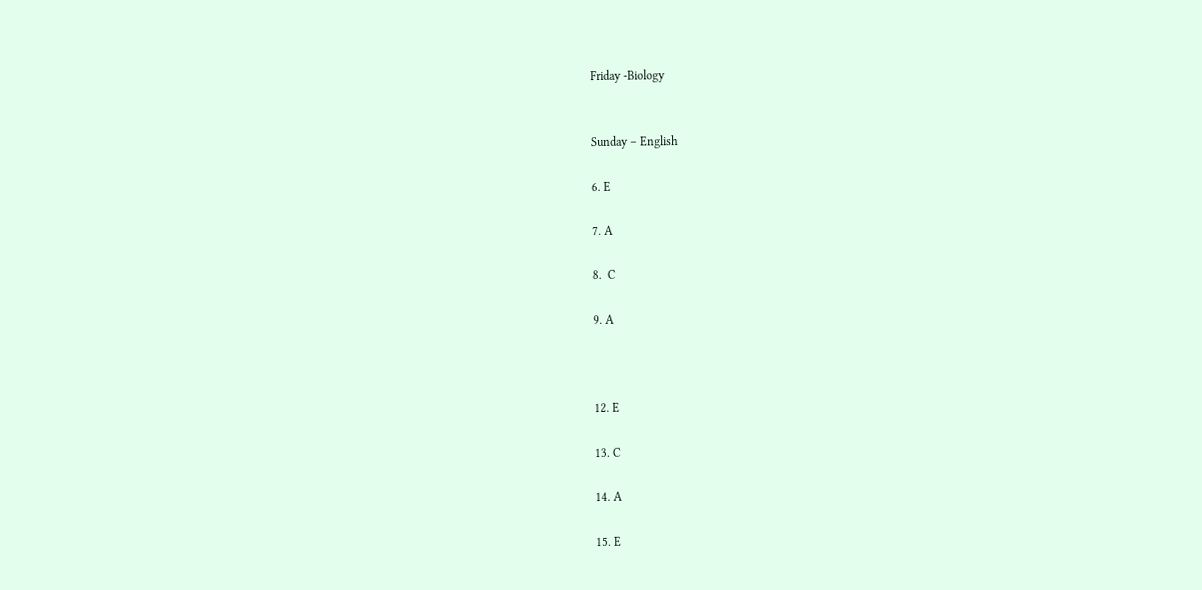Friday -Biology


Sunday – English

6. E

7. A

8.  C

9. A



12. E

13. C

14. A

15. E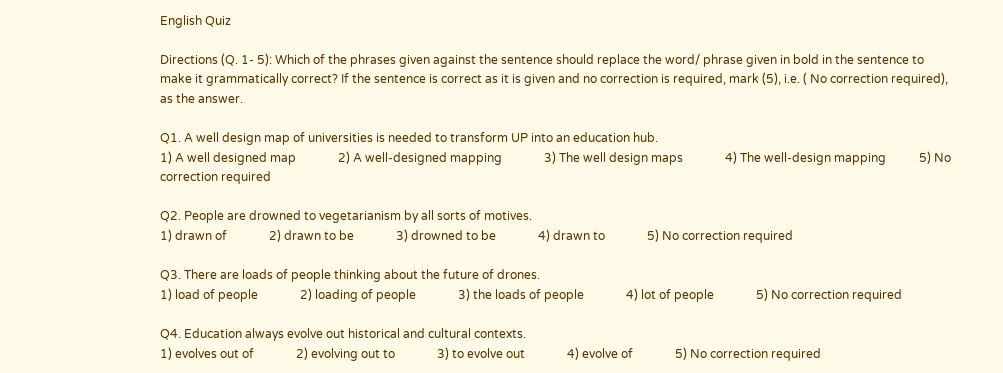English Quiz

Directions (Q. 1- 5): Which of the phrases given against the sentence should replace the word/ phrase given in bold in the sentence to make it grammatically correct? If the sentence is correct as it is given and no correction is required, mark (5), i.e. ( No correction required), as the answer.

Q1. A well design map of universities is needed to transform UP into an education hub.
1) A well designed map              2) A well-designed mapping              3) The well design maps              4) The well-design mapping           5) No correction required

Q2. People are drowned to vegetarianism by all sorts of motives.
1) drawn of              2) drawn to be              3) drowned to be              4) drawn to              5) No correction required

Q3. There are loads of people thinking about the future of drones.
1) load of people              2) loading of people              3) the loads of people              4) lot of people              5) No correction required

Q4. Education always evolve out historical and cultural contexts.
1) evolves out of              2) evolving out to              3) to evolve out              4) evolve of              5) No correction required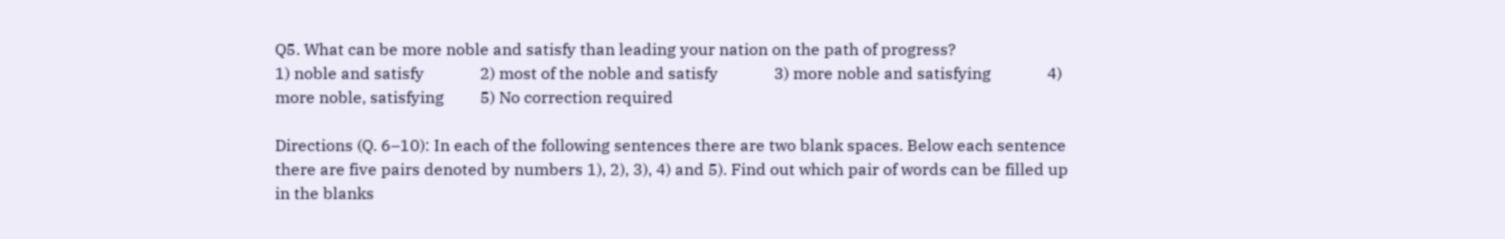Q5. What can be more noble and satisfy than leading your nation on the path of progress?
1) noble and satisfy              2) most of the noble and satisfy              3) more noble and satisfying              4) more noble, satisfying         5) No correction required

Directions (Q. 6–10): In each of the following sentences there are two blank spaces. Below each sentence there are five pairs denoted by numbers 1), 2), 3), 4) and 5). Find out which pair of words can be filled up in the blanks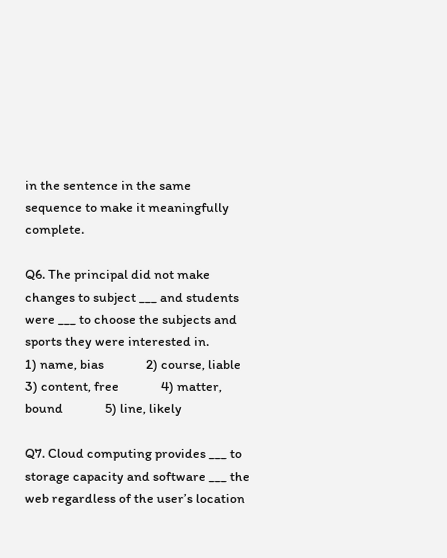in the sentence in the same sequence to make it meaningfully complete.

Q6. The principal did not make changes to subject ___ and students were ___ to choose the subjects and sports they were interested in.
1) name, bias              2) course, liable              3) content, free              4) matter, bound              5) line, likely

Q7. Cloud computing provides ___ to storage capacity and software ___ the web regardless of the user’s location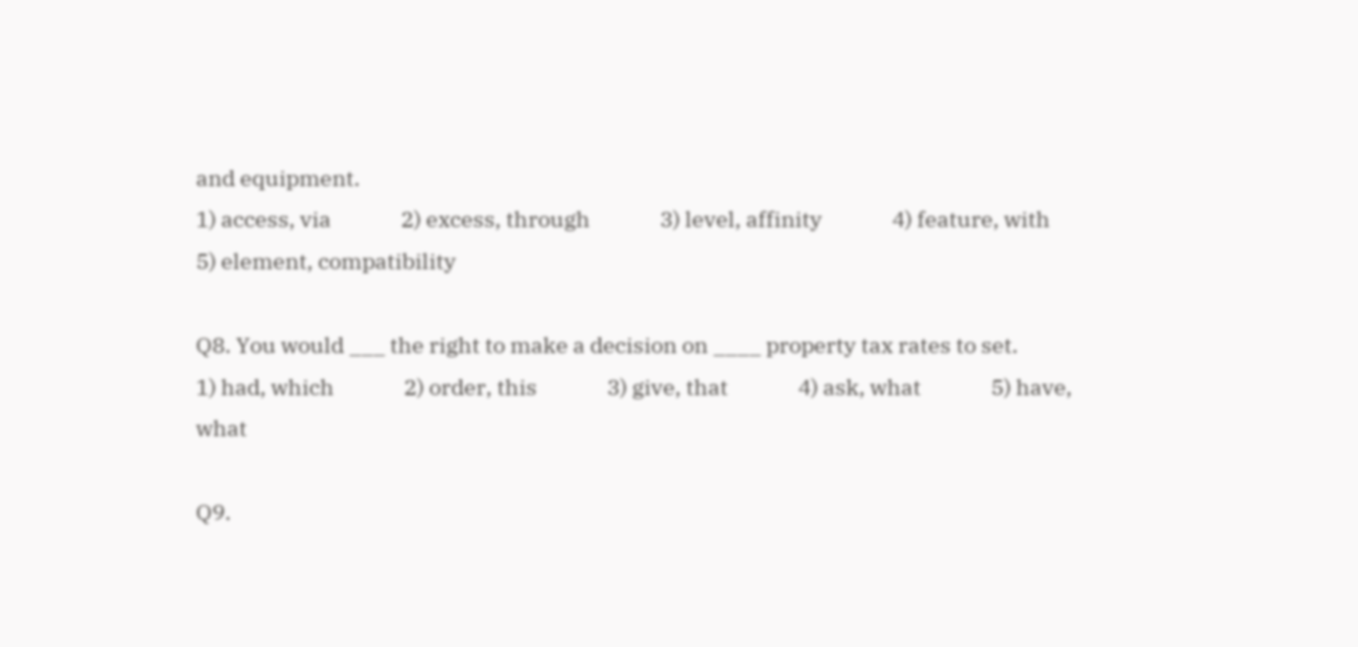and equipment.
1) access, via              2) excess, through              3) level, affinity              4) feature, with              5) element, compatibility

Q8. You would ___ the right to make a decision on ____ property tax rates to set.
1) had, which              2) order, this              3) give, that              4) ask, what              5) have, what

Q9.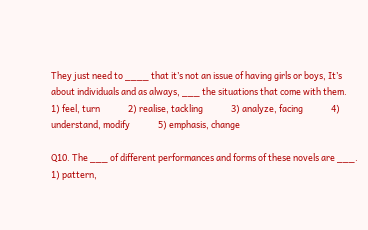They just need to ____ that it’s not an issue of having girls or boys, It’s about individuals and as always, ___ the situations that come with them.
1) feel, turn              2) realise, tackling              3) analyze, facing              4) understand, modify              5) emphasis, change

Q10. The ___ of different performances and forms of these novels are ___.
1) pattern,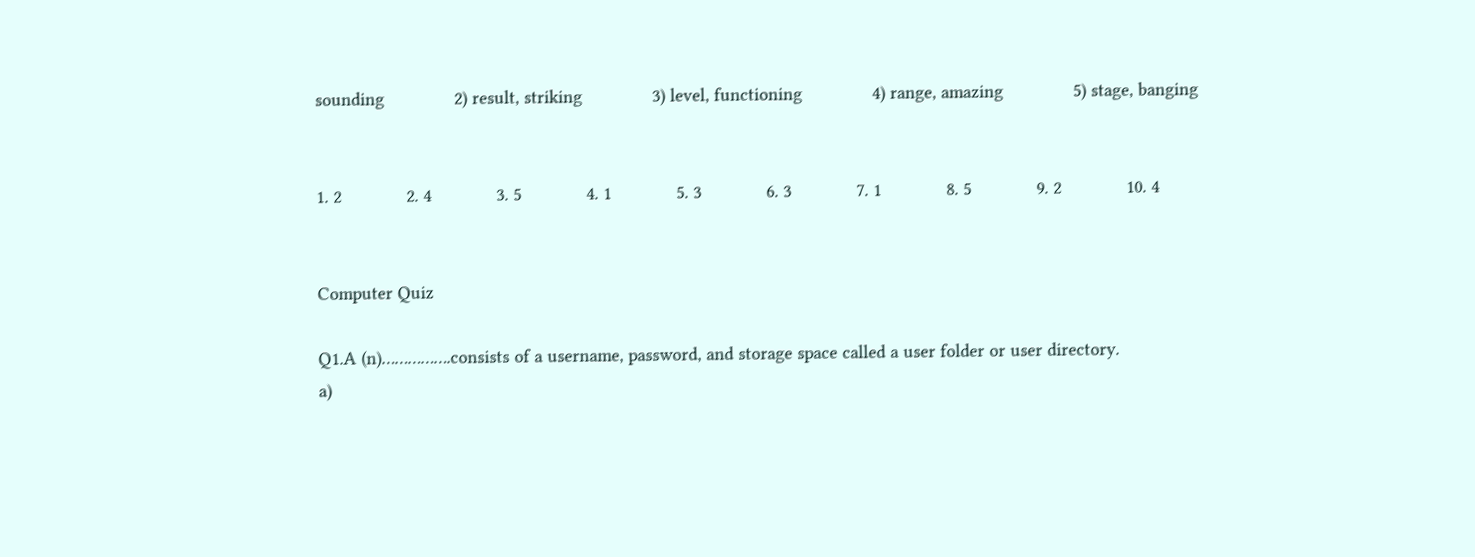sounding              2) result, striking              3) level, functioning              4) range, amazing              5) stage, banging


1. 2             2. 4             3. 5             4. 1             5. 3             6. 3             7. 1             8. 5             9. 2             10. 4


Computer Quiz

Q1.A (n)…………….consists of a username, password, and storage space called a user folder or user directory.
a)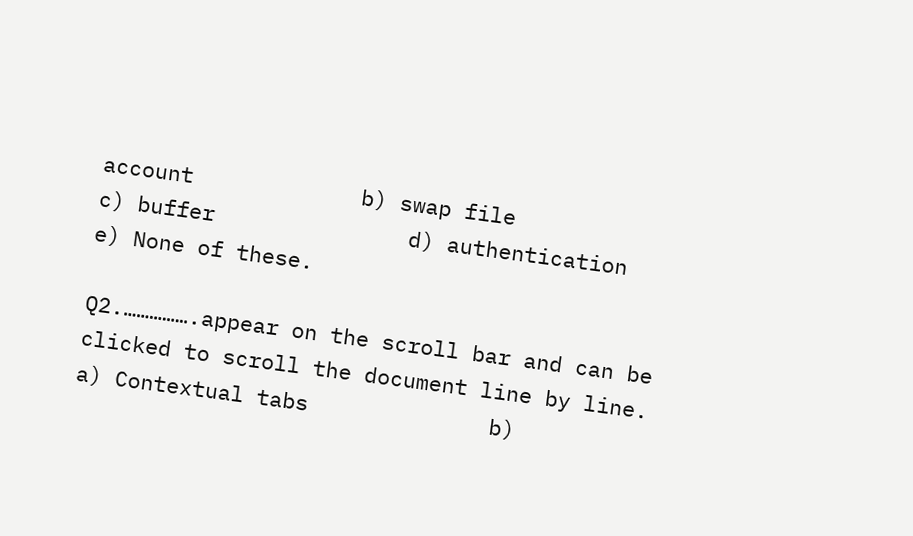account             b) swap file              c) buffer               d) authentication              e) None of these.

Q2.…………….appear on the scroll bar and can be clicked to scroll the document line by line.
a) Contextual tabs              b)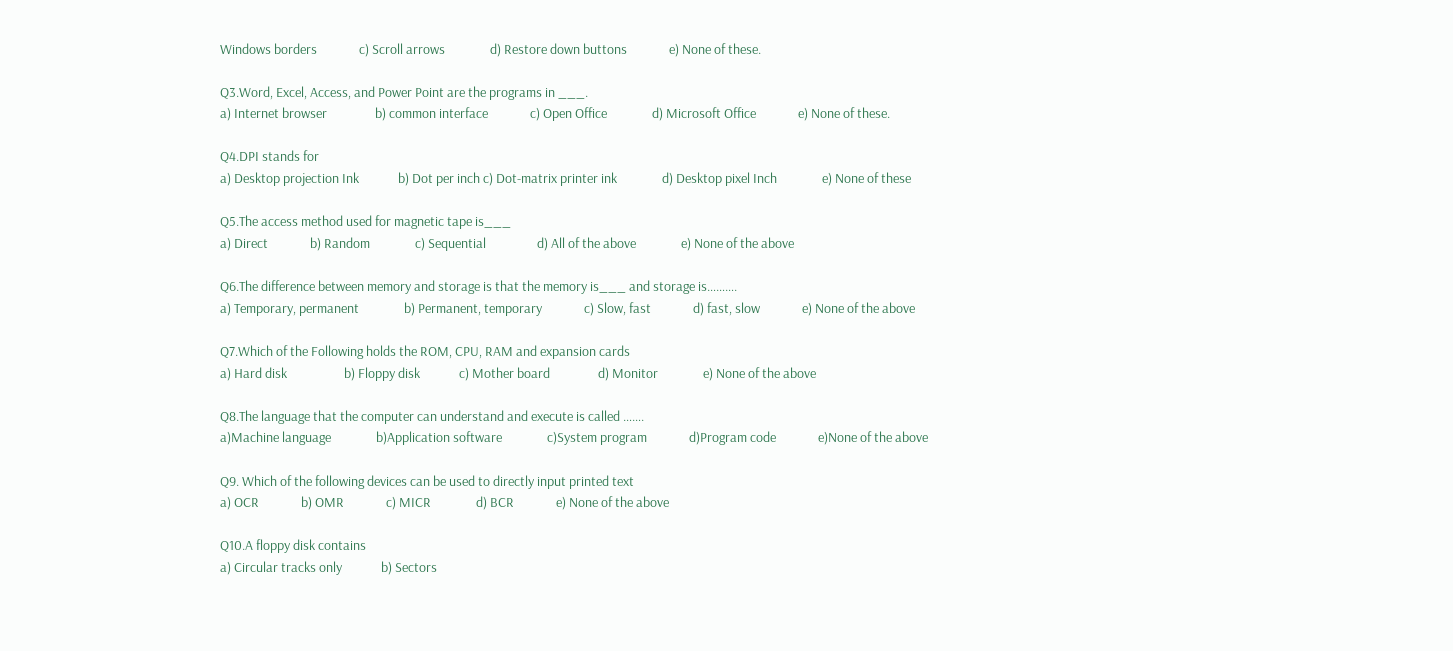Windows borders              c) Scroll arrows               d) Restore down buttons              e) None of these.

Q3.Word, Excel, Access, and Power Point are the programs in ___.
a) Internet browser                b) common interface              c) Open Office               d) Microsoft Office              e) None of these.

Q4.DPI stands for
a) Desktop projection Ink             b) Dot per inch c) Dot-matrix printer ink               d) Desktop pixel Inch               e) None of these

Q5.The access method used for magnetic tape is___
a) Direct              b) Random               c) Sequential                 d) All of the above               e) None of the above

Q6.The difference between memory and storage is that the memory is___ and storage is……….
a) Temporary, permanent               b) Permanent, temporary              c) Slow, fast              d) fast, slow              e) None of the above

Q7.Which of the Following holds the ROM, CPU, RAM and expansion cards
a) Hard disk                   b) Floppy disk             c) Mother board                d) Monitor               e) None of the above

Q8.The language that the computer can understand and execute is called …….
a)Machine language               b)Application software               c)System program              d)Program code              e)None of the above

Q9. Which of the following devices can be used to directly input printed text
a) OCR              b) OMR              c) MICR               d) BCR              e) None of the above

Q10.A floppy disk contains
a) Circular tracks only             b) Sectors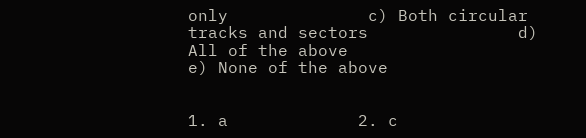only              c) Both circular tracks and sectors               d) All of the above
e) None of the above


1. a             2. c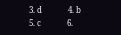3. d             4. b             5. c             6.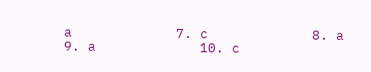a             7. c             8. a             9. a             10. c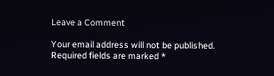Leave a Comment

Your email address will not be published. Required fields are marked *